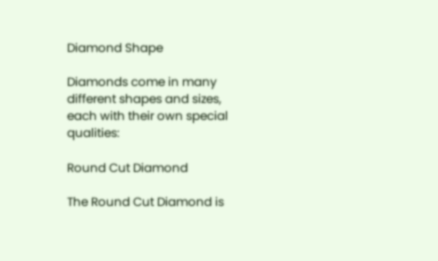Diamond Shape

Diamonds come in many different shapes and sizes, each with their own special qualities:

Round Cut Diamond

The Round Cut Diamond is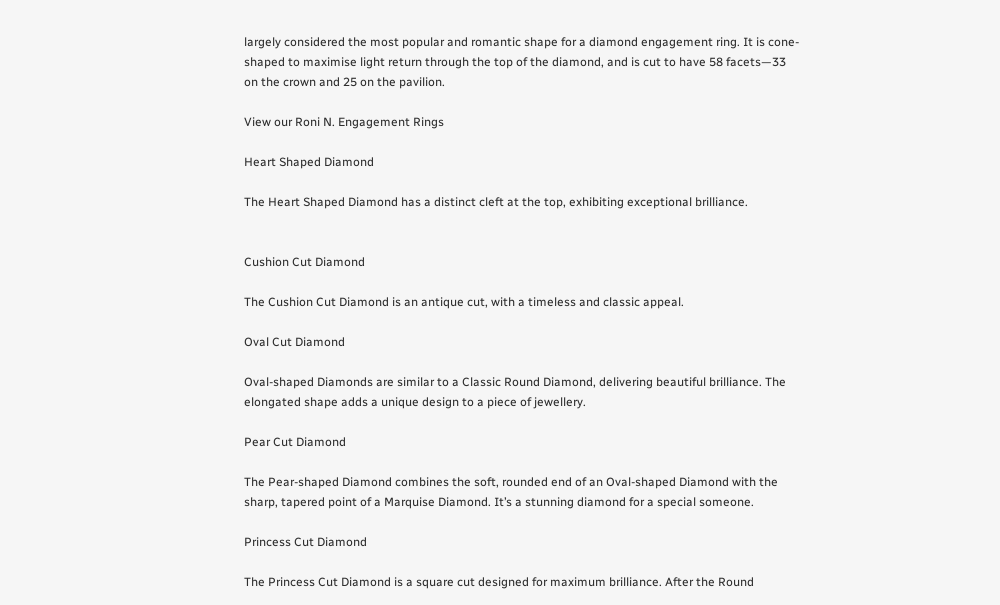largely considered the most popular and romantic shape for a diamond engagement ring. It is cone-shaped to maximise light return through the top of the diamond, and is cut to have 58 facets—33 on the crown and 25 on the pavilion.

View our Roni N. Engagement Rings

Heart Shaped Diamond

The Heart Shaped Diamond has a distinct cleft at the top, exhibiting exceptional brilliance.


Cushion Cut Diamond

The Cushion Cut Diamond is an antique cut, with a timeless and classic appeal.

Oval Cut Diamond

Oval-shaped Diamonds are similar to a Classic Round Diamond, delivering beautiful brilliance. The elongated shape adds a unique design to a piece of jewellery.

Pear Cut Diamond

The Pear-shaped Diamond combines the soft, rounded end of an Oval-shaped Diamond with the sharp, tapered point of a Marquise Diamond. It’s a stunning diamond for a special someone.

Princess Cut Diamond

The Princess Cut Diamond is a square cut designed for maximum brilliance. After the Round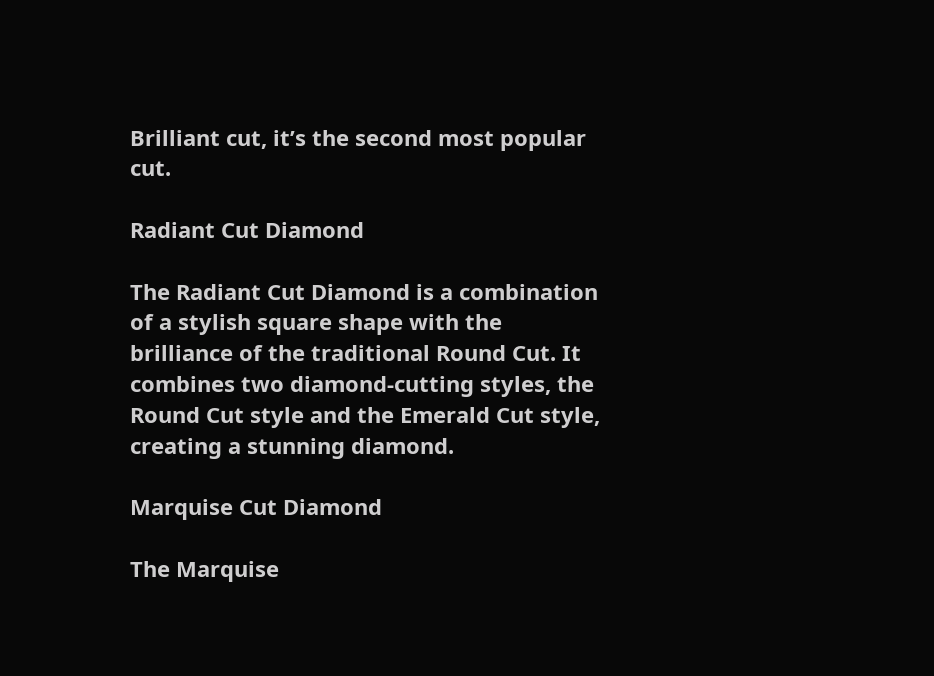Brilliant cut, it’s the second most popular cut.

Radiant Cut Diamond

The Radiant Cut Diamond is a combination of a stylish square shape with the brilliance of the traditional Round Cut. It combines two diamond-cutting styles, the Round Cut style and the Emerald Cut style, creating a stunning diamond.

Marquise Cut Diamond

The Marquise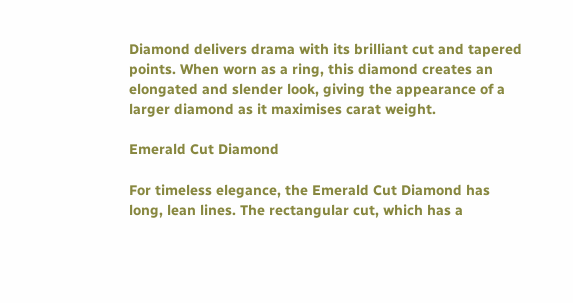Diamond delivers drama with its brilliant cut and tapered points. When worn as a ring, this diamond creates an elongated and slender look, giving the appearance of a larger diamond as it maximises carat weight.

Emerald Cut Diamond

For timeless elegance, the Emerald Cut Diamond has long, lean lines. The rectangular cut, which has a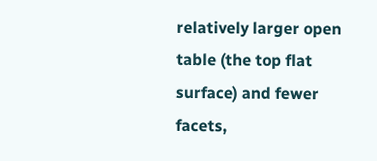relatively larger open table (the top flat surface) and fewer facets,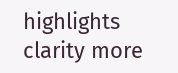highlights clarity more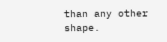than any other shape.